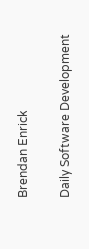Brendan Enrick

Daily Software Development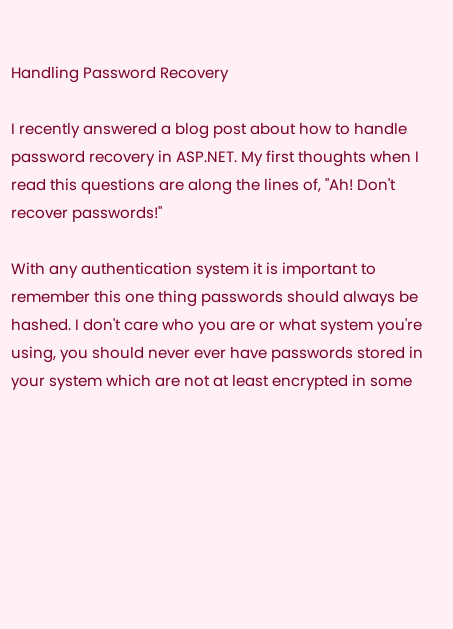Handling Password Recovery

I recently answered a blog post about how to handle password recovery in ASP.NET. My first thoughts when I read this questions are along the lines of, "Ah! Don't recover passwords!"

With any authentication system it is important to remember this one thing passwords should always be hashed. I don't care who you are or what system you're using, you should never ever have passwords stored in your system which are not at least encrypted in some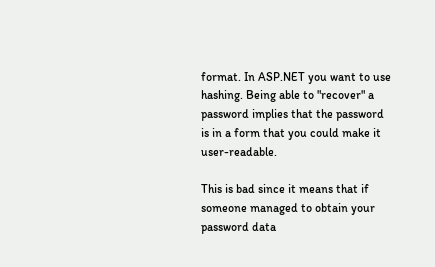format. In ASP.NET you want to use hashing. Being able to "recover" a password implies that the password is in a form that you could make it user-readable.

This is bad since it means that if someone managed to obtain your password data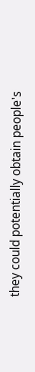they could potentially obtain people's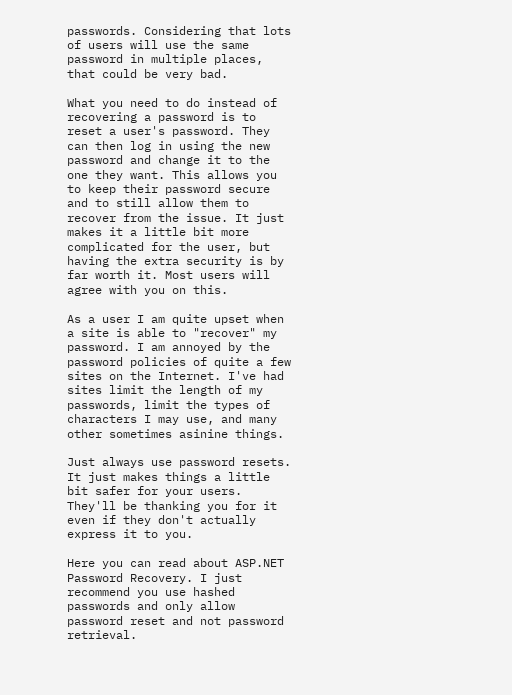passwords. Considering that lots of users will use the same password in multiple places, that could be very bad.

What you need to do instead of recovering a password is to reset a user's password. They can then log in using the new password and change it to the one they want. This allows you to keep their password secure and to still allow them to recover from the issue. It just makes it a little bit more complicated for the user, but having the extra security is by far worth it. Most users will agree with you on this.

As a user I am quite upset when a site is able to "recover" my password. I am annoyed by the password policies of quite a few sites on the Internet. I've had sites limit the length of my passwords, limit the types of characters I may use, and many other sometimes asinine things.

Just always use password resets. It just makes things a little bit safer for your users. They'll be thanking you for it even if they don't actually express it to you.

Here you can read about ASP.NET Password Recovery. I just recommend you use hashed passwords and only allow password reset and not password retrieval.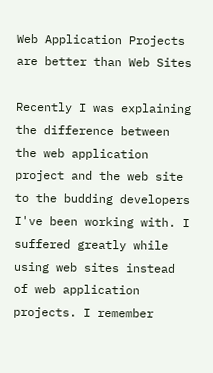Web Application Projects are better than Web Sites

Recently I was explaining the difference between the web application project and the web site to the budding developers I've been working with. I suffered greatly while using web sites instead of web application projects. I remember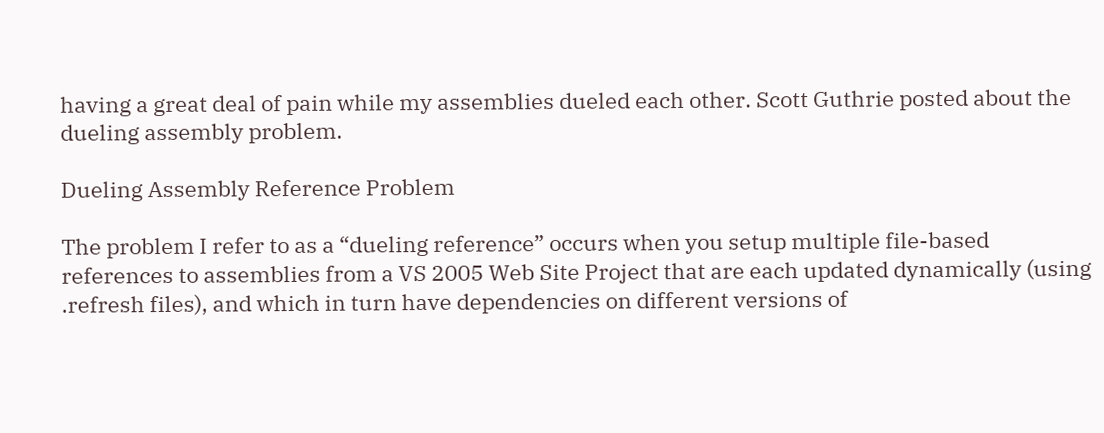having a great deal of pain while my assemblies dueled each other. Scott Guthrie posted about the dueling assembly problem.

Dueling Assembly Reference Problem

The problem I refer to as a “dueling reference” occurs when you setup multiple file-based references to assemblies from a VS 2005 Web Site Project that are each updated dynamically (using .refresh files), and which in turn have dependencies on different versions of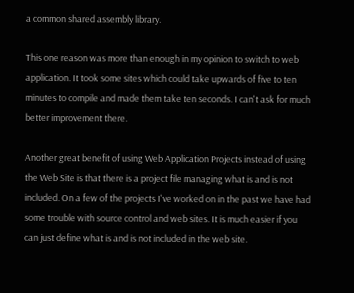a common shared assembly library.

This one reason was more than enough in my opinion to switch to web application. It took some sites which could take upwards of five to ten minutes to compile and made them take ten seconds. I can't ask for much better improvement there.

Another great benefit of using Web Application Projects instead of using the Web Site is that there is a project file managing what is and is not included. On a few of the projects I've worked on in the past we have had some trouble with source control and web sites. It is much easier if you can just define what is and is not included in the web site.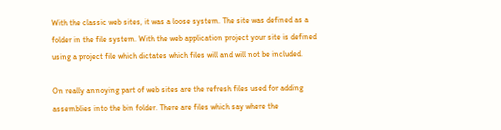With the classic web sites, it was a loose system. The site was defined as a folder in the file system. With the web application project your site is defined using a project file which dictates which files will and will not be included.

On really annoying part of web sites are the refresh files used for adding assemblies into the bin folder. There are files which say where the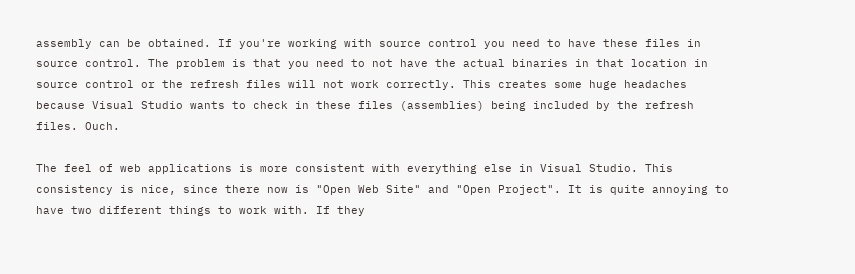assembly can be obtained. If you're working with source control you need to have these files in source control. The problem is that you need to not have the actual binaries in that location in source control or the refresh files will not work correctly. This creates some huge headaches because Visual Studio wants to check in these files (assemblies) being included by the refresh files. Ouch.

The feel of web applications is more consistent with everything else in Visual Studio. This consistency is nice, since there now is "Open Web Site" and "Open Project". It is quite annoying to have two different things to work with. If they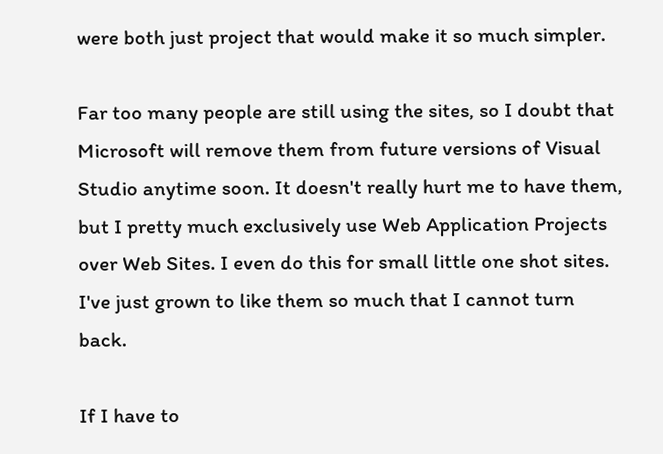were both just project that would make it so much simpler.

Far too many people are still using the sites, so I doubt that Microsoft will remove them from future versions of Visual Studio anytime soon. It doesn't really hurt me to have them, but I pretty much exclusively use Web Application Projects over Web Sites. I even do this for small little one shot sites. I've just grown to like them so much that I cannot turn back.

If I have to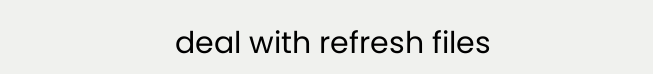deal with refresh files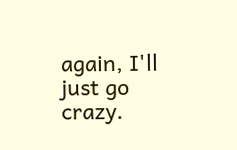again, I'll just go crazy.